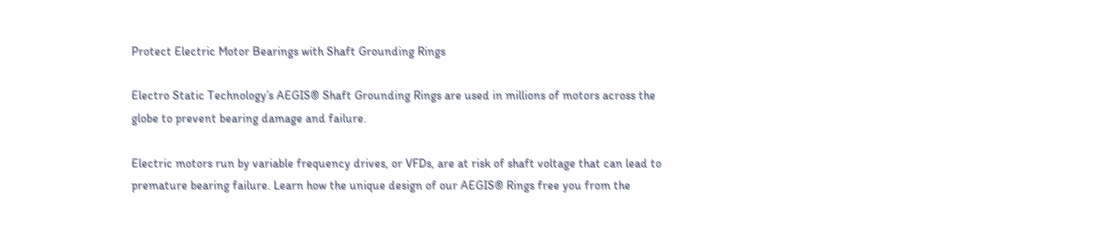Protect Electric Motor Bearings with Shaft Grounding Rings

Electro Static Technology’s AEGIS® Shaft Grounding Rings are used in millions of motors across the globe to prevent bearing damage and failure.

Electric motors run by variable frequency drives, or VFDs, are at risk of shaft voltage that can lead to premature bearing failure. Learn how the unique design of our AEGIS® Rings free you from the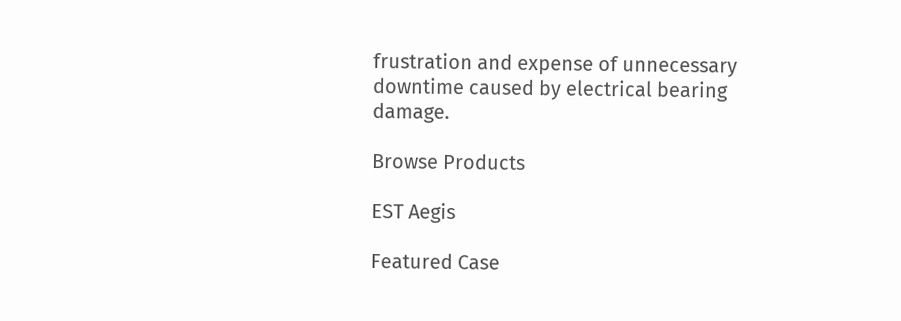frustration and expense of unnecessary downtime caused by electrical bearing damage.

Browse Products

EST Aegis

Featured Case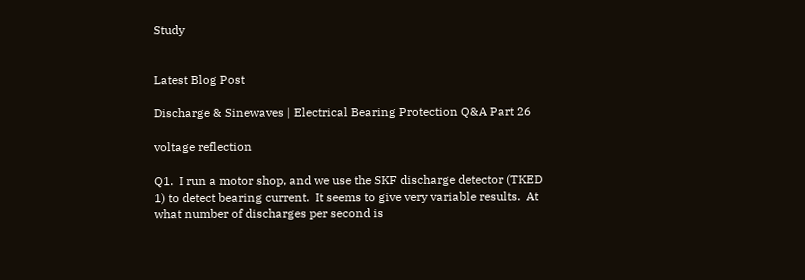Study


Latest Blog Post

Discharge & Sinewaves | Electrical Bearing Protection Q&A Part 26

voltage reflection

Q1.  I run a motor shop, and we use the SKF discharge detector (TKED 1) to detect bearing current.  It seems to give very variable results.  At what number of discharges per second is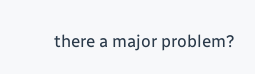there a major problem?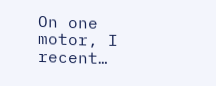On one motor, I recent…